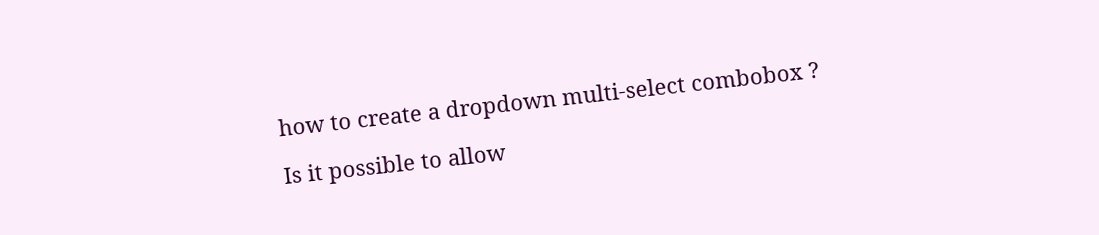how to create a dropdown multi-select combobox ?

Is it possible to allow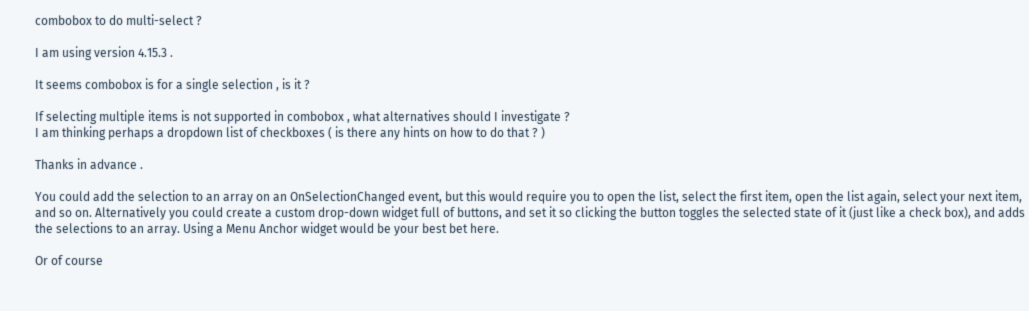combobox to do multi-select ?

I am using version 4.15.3 .

It seems combobox is for a single selection , is it ?

If selecting multiple items is not supported in combobox , what alternatives should I investigate ?
I am thinking perhaps a dropdown list of checkboxes ( is there any hints on how to do that ? )

Thanks in advance .

You could add the selection to an array on an OnSelectionChanged event, but this would require you to open the list, select the first item, open the list again, select your next item, and so on. Alternatively you could create a custom drop-down widget full of buttons, and set it so clicking the button toggles the selected state of it (just like a check box), and adds the selections to an array. Using a Menu Anchor widget would be your best bet here.

Or of course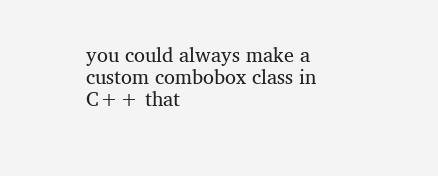you could always make a custom combobox class in C++ that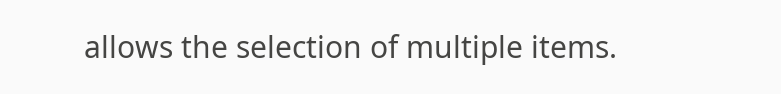allows the selection of multiple items.